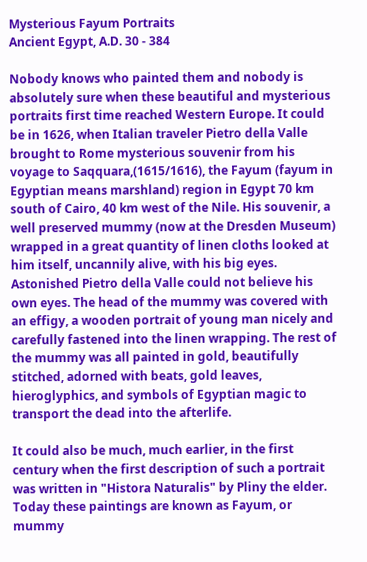Mysterious Fayum Portraits
Ancient Egypt, A.D. 30 - 384

Nobody knows who painted them and nobody is absolutely sure when these beautiful and mysterious portraits first time reached Western Europe. It could be in 1626, when Italian traveler Pietro della Valle brought to Rome mysterious souvenir from his voyage to Saqquara,(1615/1616), the Fayum (fayum in Egyptian means marshland) region in Egypt 70 km south of Cairo, 40 km west of the Nile. His souvenir, a well preserved mummy (now at the Dresden Museum) wrapped in a great quantity of linen cloths looked at him itself, uncannily alive, with his big eyes. Astonished Pietro della Valle could not believe his own eyes. The head of the mummy was covered with an effigy, a wooden portrait of young man nicely and carefully fastened into the linen wrapping. The rest of the mummy was all painted in gold, beautifully stitched, adorned with beats, gold leaves, hieroglyphics, and symbols of Egyptian magic to transport the dead into the afterlife.

It could also be much, much earlier, in the first century when the first description of such a portrait was written in "Histora Naturalis" by Pliny the elder. Today these paintings are known as Fayum, or mummy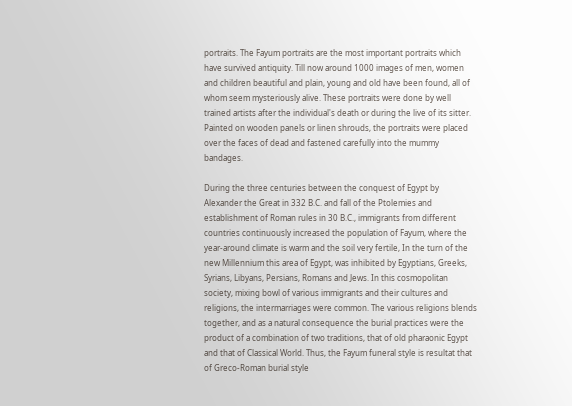portraits. The Fayum portraits are the most important portraits which have survived antiquity. Till now around 1000 images of men, women and children beautiful and plain, young and old have been found, all of whom seem mysteriously alive. These portraits were done by well trained artists after the individual's death or during the live of its sitter. Painted on wooden panels or linen shrouds, the portraits were placed over the faces of dead and fastened carefully into the mummy bandages.

During the three centuries between the conquest of Egypt by Alexander the Great in 332 B.C. and fall of the Ptolemies and establishment of Roman rules in 30 B.C., immigrants from different countries continuously increased the population of Fayum, where the year-around climate is warm and the soil very fertile, In the turn of the new Millennium this area of Egypt, was inhibited by Egyptians, Greeks, Syrians, Libyans, Persians, Romans and Jews. In this cosmopolitan society, mixing bowl of various immigrants and their cultures and religions, the intermarriages were common. The various religions blends together, and as a natural consequence the burial practices were the product of a combination of two traditions, that of old pharaonic Egypt and that of Classical World. Thus, the Fayum funeral style is resultat that of Greco-Roman burial style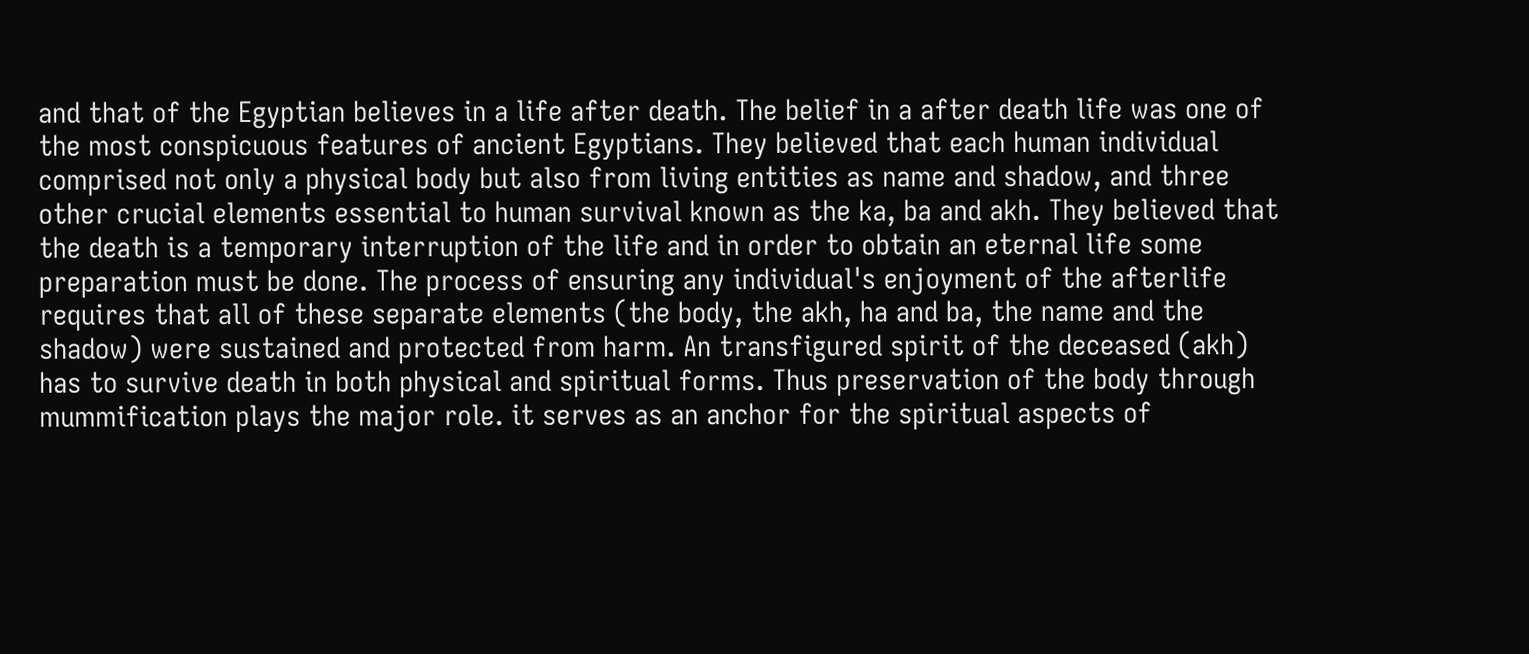and that of the Egyptian believes in a life after death. The belief in a after death life was one of the most conspicuous features of ancient Egyptians. They believed that each human individual comprised not only a physical body but also from living entities as name and shadow, and three other crucial elements essential to human survival known as the ka, ba and akh. They believed that the death is a temporary interruption of the life and in order to obtain an eternal life some preparation must be done. The process of ensuring any individual's enjoyment of the afterlife requires that all of these separate elements (the body, the akh, ha and ba, the name and the shadow) were sustained and protected from harm. An transfigured spirit of the deceased (akh) has to survive death in both physical and spiritual forms. Thus preservation of the body through mummification plays the major role. it serves as an anchor for the spiritual aspects of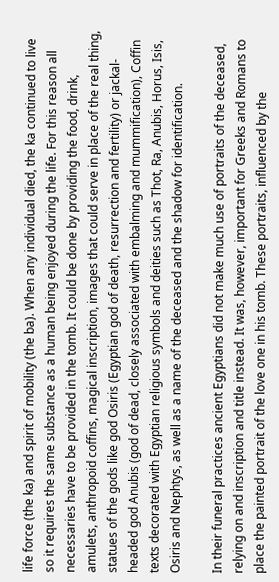life force (the ka) and spirit of mobility (the ba). When any individual died, the ka continued to live so it requires the same substance as a human being enjoyed during the life. For this reason all necessaries have to be provided in the tomb. It could be done by providing the food, drink, amulets, anthropoid coffins, magical inscription, images that could serve in place of the real thing, statues of the gods like god Osiris (Egyptian god of death, resurrection and fertility) or jackal-headed god Anubis (god of dead, closely associated with embalming and mummification), Coffin texts decorated with Egyptian religious symbols and deities such as Thot, Ra, Anubis, Horus, Isis, Osiris and Nephtys, as well as a name of the deceased and the shadow for identification.

In their funeral practices ancient Egyptians did not make much use of portraits of the deceased, relying on and inscription and title instead. It was, however, important for Greeks and Romans to place the painted portrait of the love one in his tomb. These portraits, influenced by the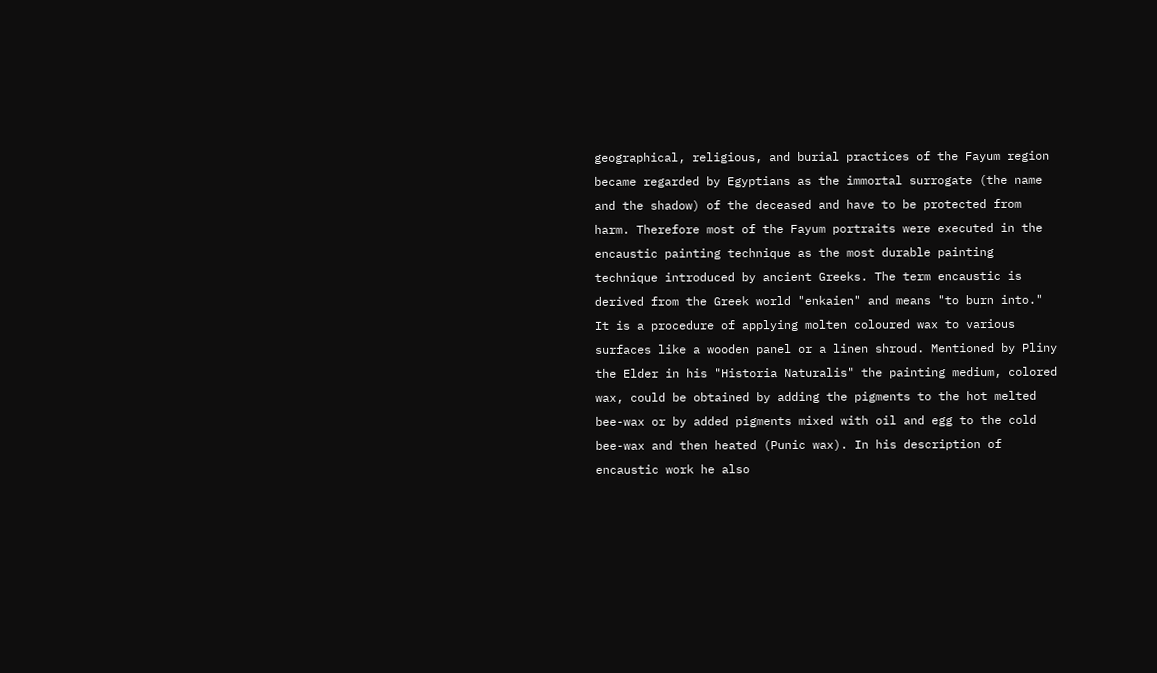geographical, religious, and burial practices of the Fayum region became regarded by Egyptians as the immortal surrogate (the name and the shadow) of the deceased and have to be protected from harm. Therefore most of the Fayum portraits were executed in the encaustic painting technique as the most durable painting technique introduced by ancient Greeks. The term encaustic is derived from the Greek world "enkaien" and means "to burn into." It is a procedure of applying molten coloured wax to various surfaces like a wooden panel or a linen shroud. Mentioned by Pliny the Elder in his "Historia Naturalis" the painting medium, colored wax, could be obtained by adding the pigments to the hot melted bee-wax or by added pigments mixed with oil and egg to the cold bee-wax and then heated (Punic wax). In his description of encaustic work he also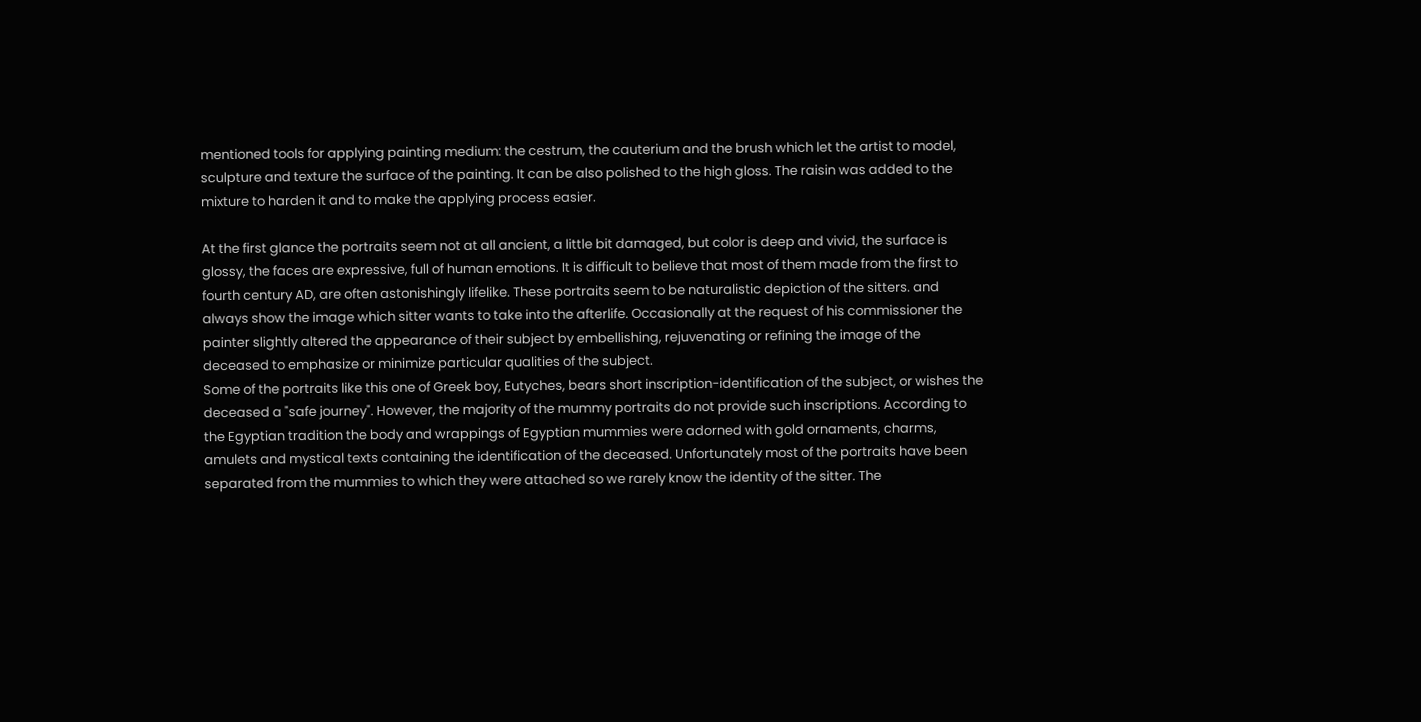mentioned tools for applying painting medium: the cestrum, the cauterium and the brush which let the artist to model, sculpture and texture the surface of the painting. It can be also polished to the high gloss. The raisin was added to the mixture to harden it and to make the applying process easier.

At the first glance the portraits seem not at all ancient, a little bit damaged, but color is deep and vivid, the surface is glossy, the faces are expressive, full of human emotions. It is difficult to believe that most of them made from the first to fourth century AD, are often astonishingly lifelike. These portraits seem to be naturalistic depiction of the sitters. and always show the image which sitter wants to take into the afterlife. Occasionally at the request of his commissioner the painter slightly altered the appearance of their subject by embellishing, rejuvenating or refining the image of the deceased to emphasize or minimize particular qualities of the subject.
Some of the portraits like this one of Greek boy, Eutyches, bears short inscription-identification of the subject, or wishes the deceased a "safe journey". However, the majority of the mummy portraits do not provide such inscriptions. According to the Egyptian tradition the body and wrappings of Egyptian mummies were adorned with gold ornaments, charms, amulets and mystical texts containing the identification of the deceased. Unfortunately most of the portraits have been separated from the mummies to which they were attached so we rarely know the identity of the sitter. The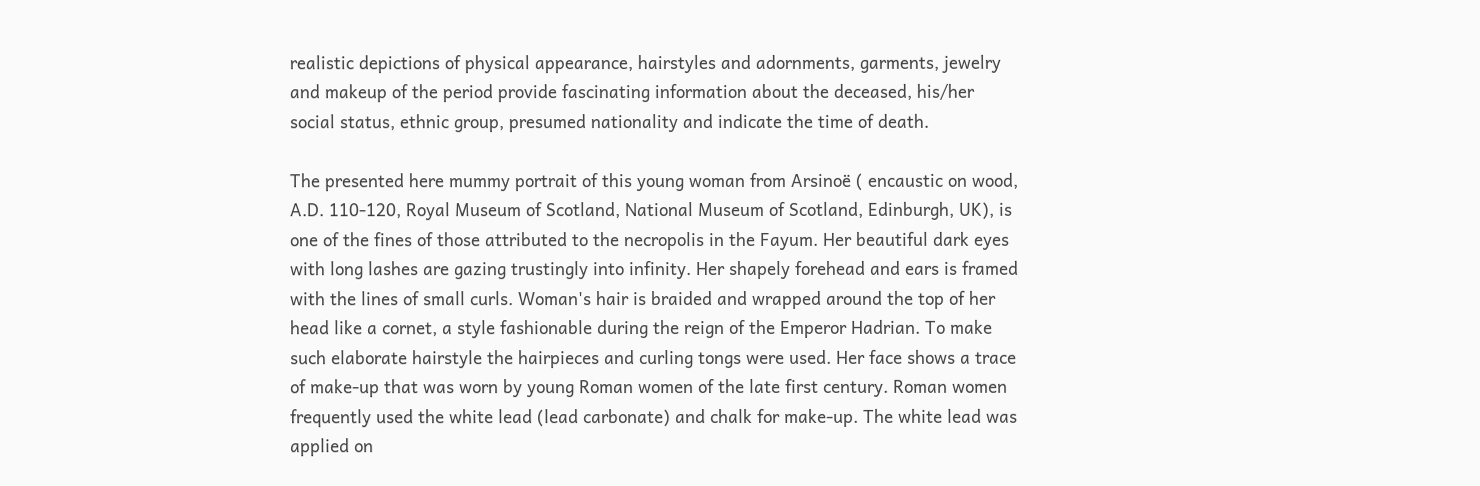realistic depictions of physical appearance, hairstyles and adornments, garments, jewelry and makeup of the period provide fascinating information about the deceased, his/her social status, ethnic group, presumed nationality and indicate the time of death.

The presented here mummy portrait of this young woman from Arsinoë ( encaustic on wood, A.D. 110-120, Royal Museum of Scotland, National Museum of Scotland, Edinburgh, UK), is one of the fines of those attributed to the necropolis in the Fayum. Her beautiful dark eyes with long lashes are gazing trustingly into infinity. Her shapely forehead and ears is framed with the lines of small curls. Woman's hair is braided and wrapped around the top of her head like a cornet, a style fashionable during the reign of the Emperor Hadrian. To make such elaborate hairstyle the hairpieces and curling tongs were used. Her face shows a trace of make-up that was worn by young Roman women of the late first century. Roman women frequently used the white lead (lead carbonate) and chalk for make-up. The white lead was applied on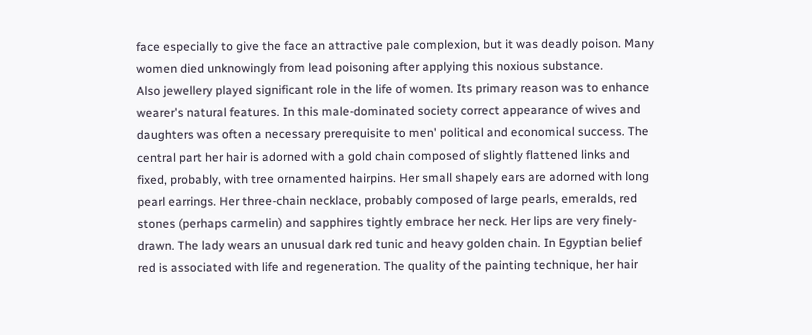face especially to give the face an attractive pale complexion, but it was deadly poison. Many women died unknowingly from lead poisoning after applying this noxious substance.
Also jewellery played significant role in the life of women. Its primary reason was to enhance wearer's natural features. In this male-dominated society correct appearance of wives and daughters was often a necessary prerequisite to men' political and economical success. The central part her hair is adorned with a gold chain composed of slightly flattened links and fixed, probably, with tree ornamented hairpins. Her small shapely ears are adorned with long pearl earrings. Her three-chain necklace, probably composed of large pearls, emeralds, red stones (perhaps carmelin) and sapphires tightly embrace her neck. Her lips are very finely-drawn. The lady wears an unusual dark red tunic and heavy golden chain. In Egyptian belief red is associated with life and regeneration. The quality of the painting technique, her hair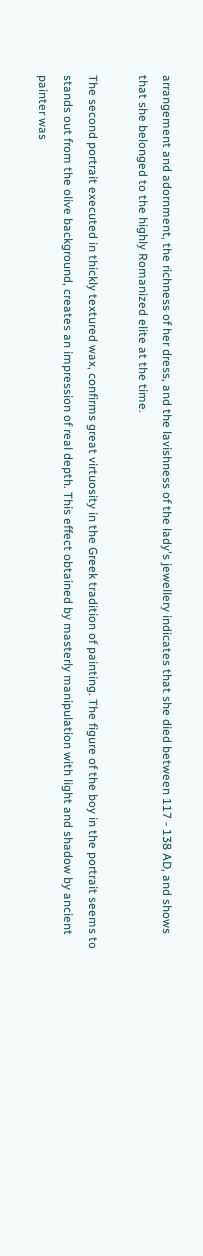arrangement and adornment, the richness of her dress, and the lavishness of the lady's jewellery indicates that she died between 117 - 138 AD, and shows that she belonged to the highly Romanized elite at the time.

The second portrait executed in thickly textured wax, confirms great virtuosity in the Greek tradition of painting. The figure of the boy in the portrait seems to stands out from the olive background, creates an impression of real depth. This effect obtained by masterly manipulation with light and shadow by ancient painter was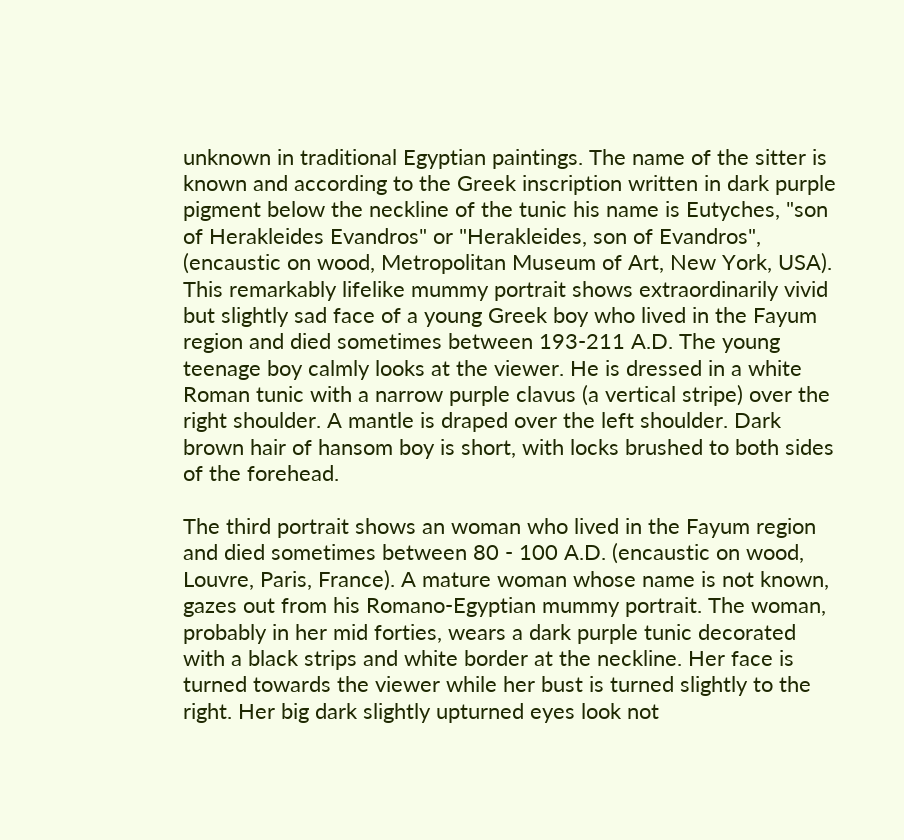unknown in traditional Egyptian paintings. The name of the sitter is known and according to the Greek inscription written in dark purple pigment below the neckline of the tunic his name is Eutyches, "son of Herakleides Evandros" or "Herakleides, son of Evandros", (encaustic on wood, Metropolitan Museum of Art, New York, USA). This remarkably lifelike mummy portrait shows extraordinarily vivid but slightly sad face of a young Greek boy who lived in the Fayum region and died sometimes between 193-211 A.D. The young teenage boy calmly looks at the viewer. He is dressed in a white Roman tunic with a narrow purple clavus (a vertical stripe) over the right shoulder. A mantle is draped over the left shoulder. Dark brown hair of hansom boy is short, with locks brushed to both sides of the forehead.

The third portrait shows an woman who lived in the Fayum region and died sometimes between 80 - 100 A.D. (encaustic on wood, Louvre, Paris, France). A mature woman whose name is not known, gazes out from his Romano-Egyptian mummy portrait. The woman, probably in her mid forties, wears a dark purple tunic decorated with a black strips and white border at the neckline. Her face is turned towards the viewer while her bust is turned slightly to the right. Her big dark slightly upturned eyes look not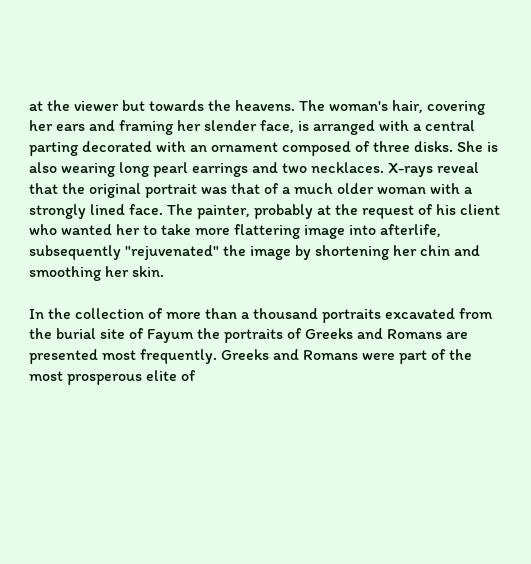at the viewer but towards the heavens. The woman's hair, covering her ears and framing her slender face, is arranged with a central parting decorated with an ornament composed of three disks. She is also wearing long pearl earrings and two necklaces. X-rays reveal that the original portrait was that of a much older woman with a strongly lined face. The painter, probably at the request of his client who wanted her to take more flattering image into afterlife, subsequently "rejuvenated" the image by shortening her chin and smoothing her skin.

In the collection of more than a thousand portraits excavated from the burial site of Fayum the portraits of Greeks and Romans are presented most frequently. Greeks and Romans were part of the most prosperous elite of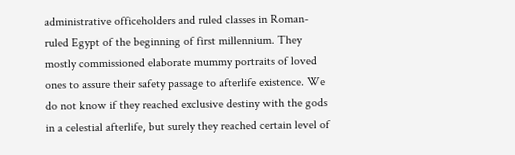administrative officeholders and ruled classes in Roman-ruled Egypt of the beginning of first millennium. They mostly commissioned elaborate mummy portraits of loved ones to assure their safety passage to afterlife existence. We do not know if they reached exclusive destiny with the gods in a celestial afterlife, but surely they reached certain level of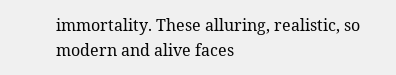immortality. These alluring, realistic, so modern and alive faces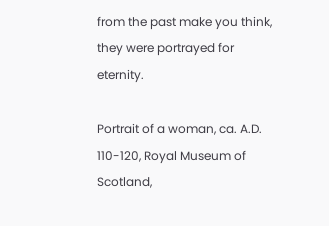from the past make you think, they were portrayed for eternity.

Portrait of a woman, ca. A.D. 110-120, Royal Museum of Scotland,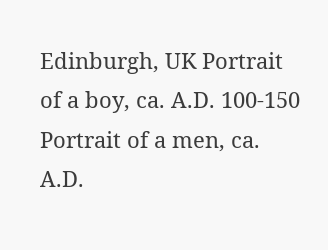Edinburgh, UK Portrait of a boy, ca. A.D. 100-150 Portrait of a men, ca. A.D.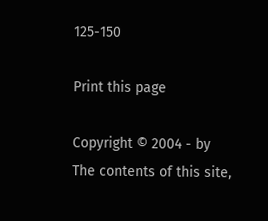125-150

Print this page

Copyright © 2004 - by
The contents of this site,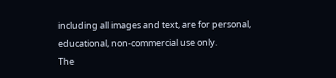including all images and text, are for personal, educational, non-commercial use only.
The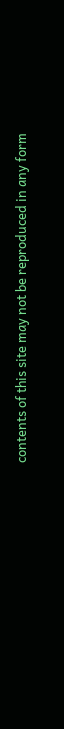contents of this site may not be reproduced in any form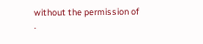without the permission of .